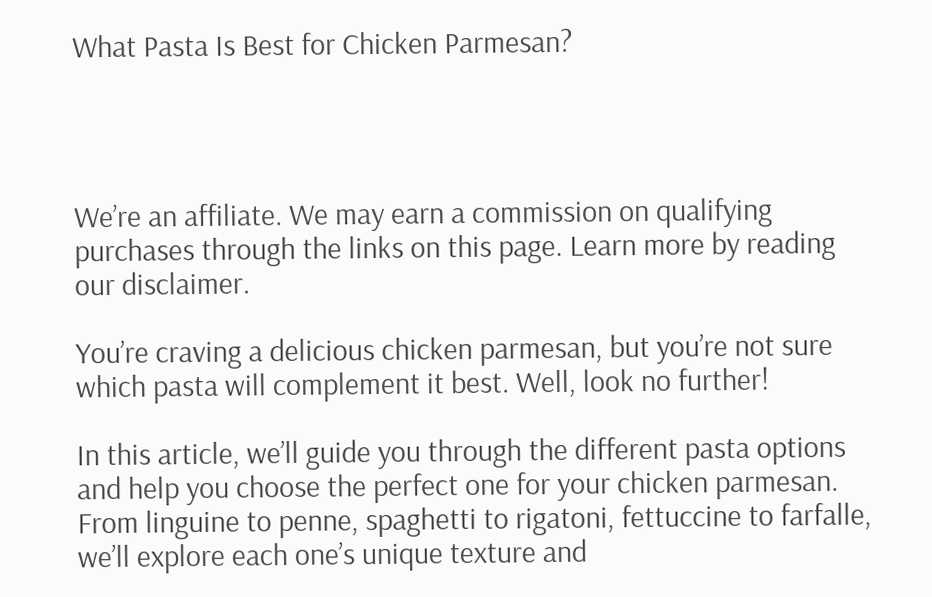What Pasta Is Best for Chicken Parmesan?




We’re an affiliate. We may earn a commission on qualifying purchases through the links on this page. Learn more by reading our disclaimer.

You’re craving a delicious chicken parmesan, but you’re not sure which pasta will complement it best. Well, look no further!

In this article, we’ll guide you through the different pasta options and help you choose the perfect one for your chicken parmesan. From linguine to penne, spaghetti to rigatoni, fettuccine to farfalle, we’ll explore each one’s unique texture and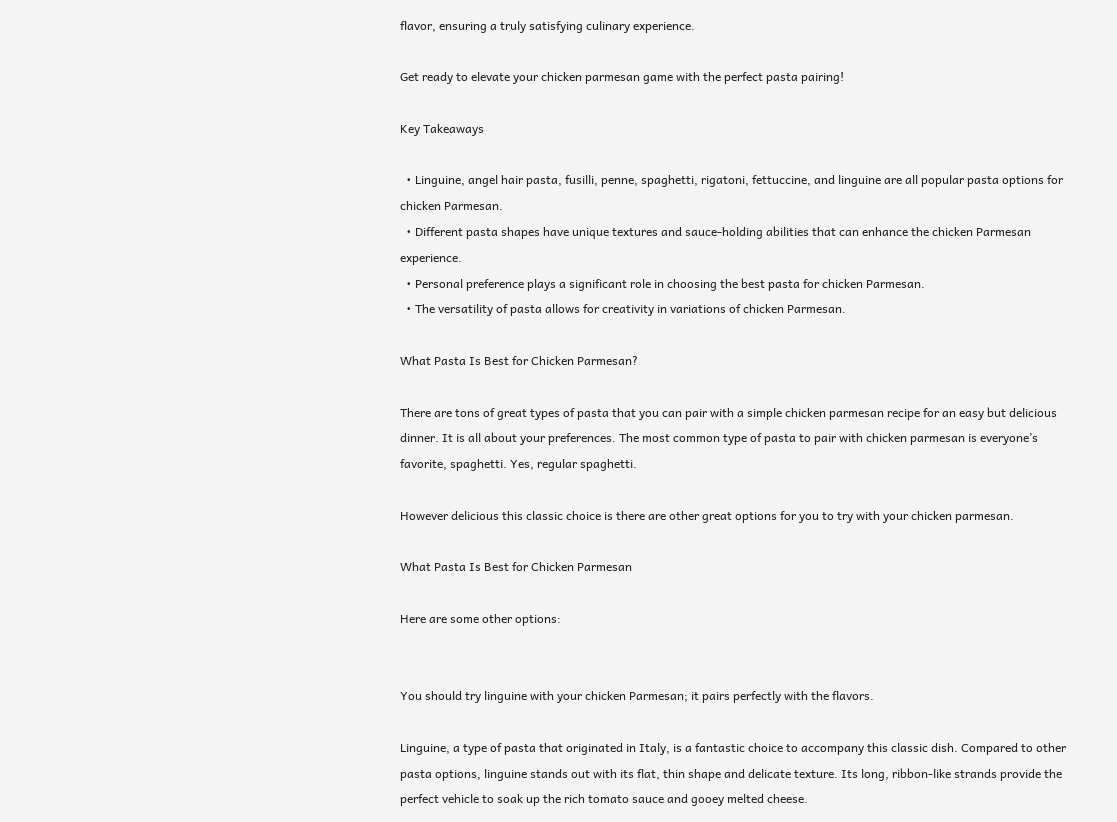flavor, ensuring a truly satisfying culinary experience.

Get ready to elevate your chicken parmesan game with the perfect pasta pairing!

Key Takeaways

  • Linguine, angel hair pasta, fusilli, penne, spaghetti, rigatoni, fettuccine, and linguine are all popular pasta options for chicken Parmesan.
  • Different pasta shapes have unique textures and sauce-holding abilities that can enhance the chicken Parmesan experience.
  • Personal preference plays a significant role in choosing the best pasta for chicken Parmesan.
  • The versatility of pasta allows for creativity in variations of chicken Parmesan.

What Pasta Is Best for Chicken Parmesan?

There are tons of great types of pasta that you can pair with a simple chicken parmesan recipe for an easy but delicious dinner. It is all about your preferences. The most common type of pasta to pair with chicken parmesan is everyone’s favorite, spaghetti. Yes, regular spaghetti.

However delicious this classic choice is there are other great options for you to try with your chicken parmesan.

What Pasta Is Best for Chicken Parmesan

Here are some other options:


You should try linguine with your chicken Parmesan; it pairs perfectly with the flavors.

Linguine, a type of pasta that originated in Italy, is a fantastic choice to accompany this classic dish. Compared to other pasta options, linguine stands out with its flat, thin shape and delicate texture. Its long, ribbon-like strands provide the perfect vehicle to soak up the rich tomato sauce and gooey melted cheese.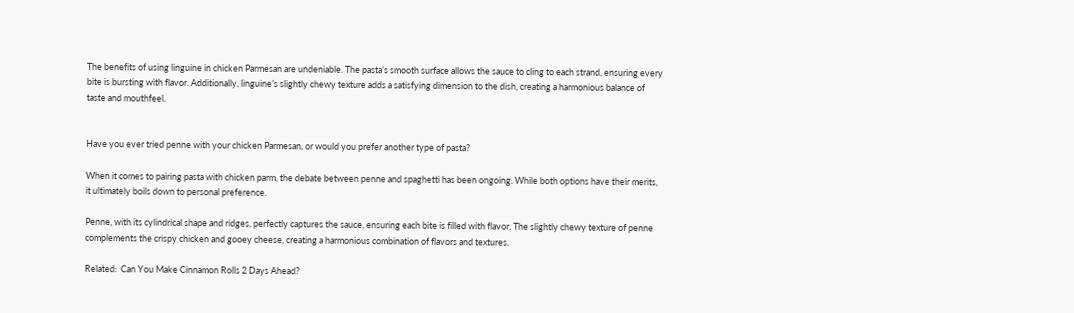The benefits of using linguine in chicken Parmesan are undeniable. The pasta’s smooth surface allows the sauce to cling to each strand, ensuring every bite is bursting with flavor. Additionally, linguine’s slightly chewy texture adds a satisfying dimension to the dish, creating a harmonious balance of taste and mouthfeel.


Have you ever tried penne with your chicken Parmesan, or would you prefer another type of pasta?

When it comes to pairing pasta with chicken parm, the debate between penne and spaghetti has been ongoing. While both options have their merits, it ultimately boils down to personal preference.

Penne, with its cylindrical shape and ridges, perfectly captures the sauce, ensuring each bite is filled with flavor. The slightly chewy texture of penne complements the crispy chicken and gooey cheese, creating a harmonious combination of flavors and textures.

Related:  Can You Make Cinnamon Rolls 2 Days Ahead?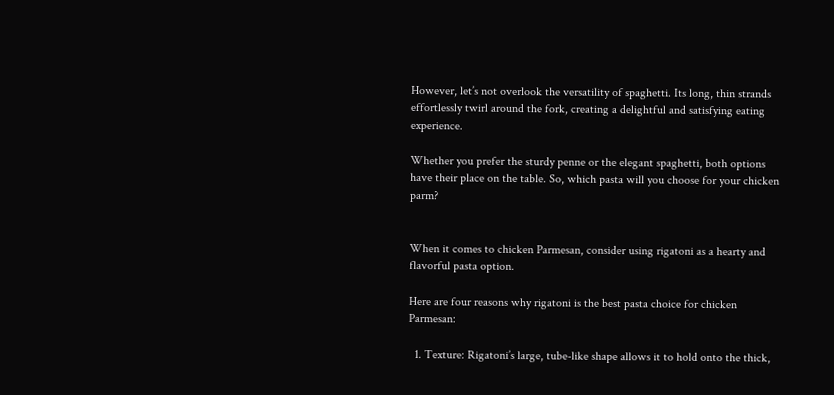However, let’s not overlook the versatility of spaghetti. Its long, thin strands effortlessly twirl around the fork, creating a delightful and satisfying eating experience.

Whether you prefer the sturdy penne or the elegant spaghetti, both options have their place on the table. So, which pasta will you choose for your chicken parm?


When it comes to chicken Parmesan, consider using rigatoni as a hearty and flavorful pasta option.

Here are four reasons why rigatoni is the best pasta choice for chicken Parmesan:

  1. Texture: Rigatoni’s large, tube-like shape allows it to hold onto the thick,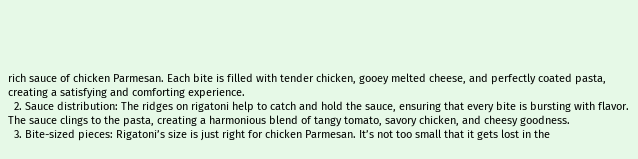rich sauce of chicken Parmesan. Each bite is filled with tender chicken, gooey melted cheese, and perfectly coated pasta, creating a satisfying and comforting experience.
  2. Sauce distribution: The ridges on rigatoni help to catch and hold the sauce, ensuring that every bite is bursting with flavor. The sauce clings to the pasta, creating a harmonious blend of tangy tomato, savory chicken, and cheesy goodness.
  3. Bite-sized pieces: Rigatoni’s size is just right for chicken Parmesan. It’s not too small that it gets lost in the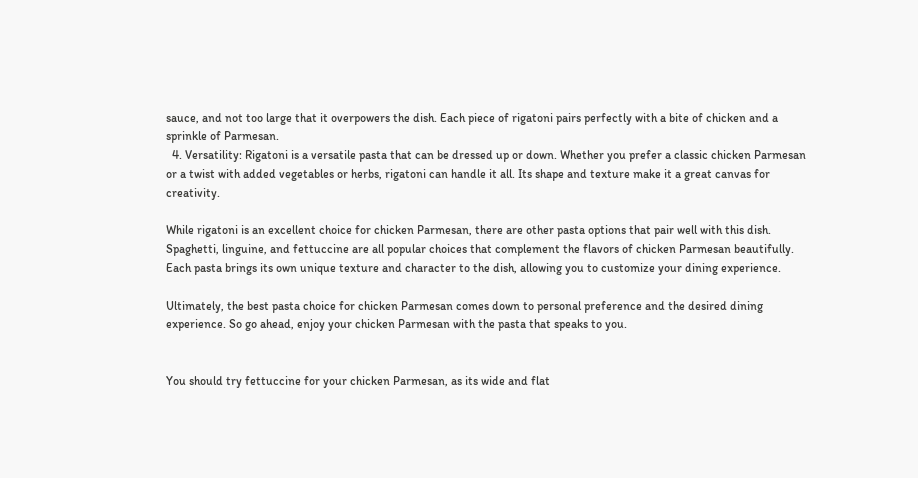sauce, and not too large that it overpowers the dish. Each piece of rigatoni pairs perfectly with a bite of chicken and a sprinkle of Parmesan.
  4. Versatility: Rigatoni is a versatile pasta that can be dressed up or down. Whether you prefer a classic chicken Parmesan or a twist with added vegetables or herbs, rigatoni can handle it all. Its shape and texture make it a great canvas for creativity.

While rigatoni is an excellent choice for chicken Parmesan, there are other pasta options that pair well with this dish. Spaghetti, linguine, and fettuccine are all popular choices that complement the flavors of chicken Parmesan beautifully. Each pasta brings its own unique texture and character to the dish, allowing you to customize your dining experience.

Ultimately, the best pasta choice for chicken Parmesan comes down to personal preference and the desired dining experience. So go ahead, enjoy your chicken Parmesan with the pasta that speaks to you.


You should try fettuccine for your chicken Parmesan, as its wide and flat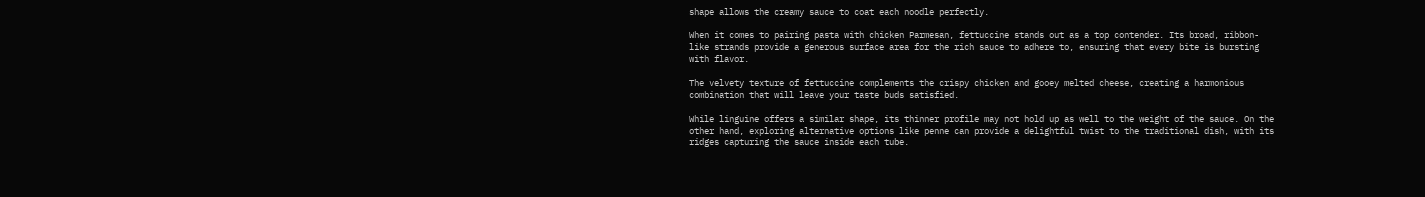shape allows the creamy sauce to coat each noodle perfectly.

When it comes to pairing pasta with chicken Parmesan, fettuccine stands out as a top contender. Its broad, ribbon-like strands provide a generous surface area for the rich sauce to adhere to, ensuring that every bite is bursting with flavor.

The velvety texture of fettuccine complements the crispy chicken and gooey melted cheese, creating a harmonious combination that will leave your taste buds satisfied.

While linguine offers a similar shape, its thinner profile may not hold up as well to the weight of the sauce. On the other hand, exploring alternative options like penne can provide a delightful twist to the traditional dish, with its ridges capturing the sauce inside each tube.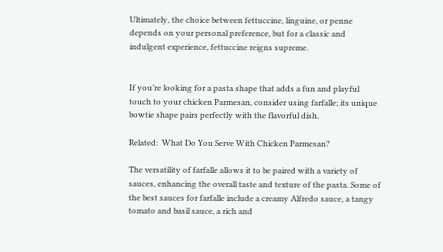Ultimately, the choice between fettuccine, linguine, or penne depends on your personal preference, but for a classic and indulgent experience, fettuccine reigns supreme.


If you’re looking for a pasta shape that adds a fun and playful touch to your chicken Parmesan, consider using farfalle; its unique bowtie shape pairs perfectly with the flavorful dish.

Related:  What Do You Serve With Chicken Parmesan?

The versatility of farfalle allows it to be paired with a variety of sauces, enhancing the overall taste and texture of the pasta. Some of the best sauces for farfalle include a creamy Alfredo sauce, a tangy tomato and basil sauce, a rich and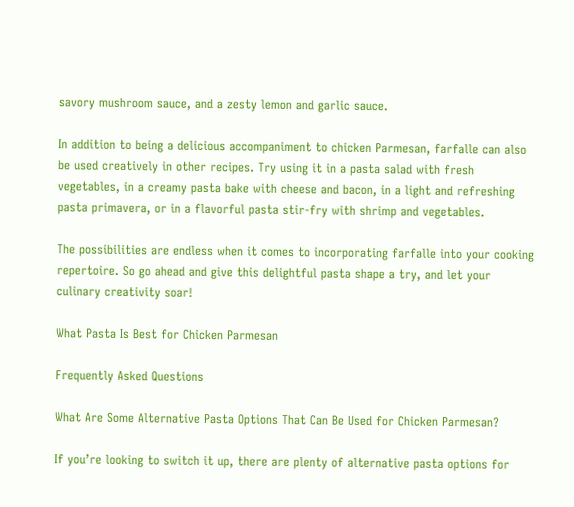savory mushroom sauce, and a zesty lemon and garlic sauce.

In addition to being a delicious accompaniment to chicken Parmesan, farfalle can also be used creatively in other recipes. Try using it in a pasta salad with fresh vegetables, in a creamy pasta bake with cheese and bacon, in a light and refreshing pasta primavera, or in a flavorful pasta stir-fry with shrimp and vegetables.

The possibilities are endless when it comes to incorporating farfalle into your cooking repertoire. So go ahead and give this delightful pasta shape a try, and let your culinary creativity soar!

What Pasta Is Best for Chicken Parmesan

Frequently Asked Questions

What Are Some Alternative Pasta Options That Can Be Used for Chicken Parmesan?

If you’re looking to switch it up, there are plenty of alternative pasta options for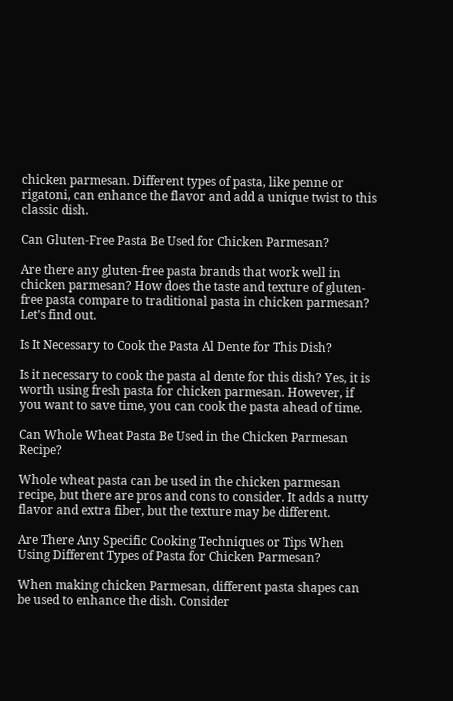chicken parmesan. Different types of pasta, like penne or rigatoni, can enhance the flavor and add a unique twist to this classic dish.

Can Gluten-Free Pasta Be Used for Chicken Parmesan?

Are there any gluten-free pasta brands that work well in chicken parmesan? How does the taste and texture of gluten-free pasta compare to traditional pasta in chicken parmesan? Let’s find out.

Is It Necessary to Cook the Pasta Al Dente for This Dish?

Is it necessary to cook the pasta al dente for this dish? Yes, it is worth using fresh pasta for chicken parmesan. However, if you want to save time, you can cook the pasta ahead of time.

Can Whole Wheat Pasta Be Used in the Chicken Parmesan Recipe?

Whole wheat pasta can be used in the chicken parmesan recipe, but there are pros and cons to consider. It adds a nutty flavor and extra fiber, but the texture may be different.

Are There Any Specific Cooking Techniques or Tips When Using Different Types of Pasta for Chicken Parmesan?

When making chicken Parmesan, different pasta shapes can be used to enhance the dish. Consider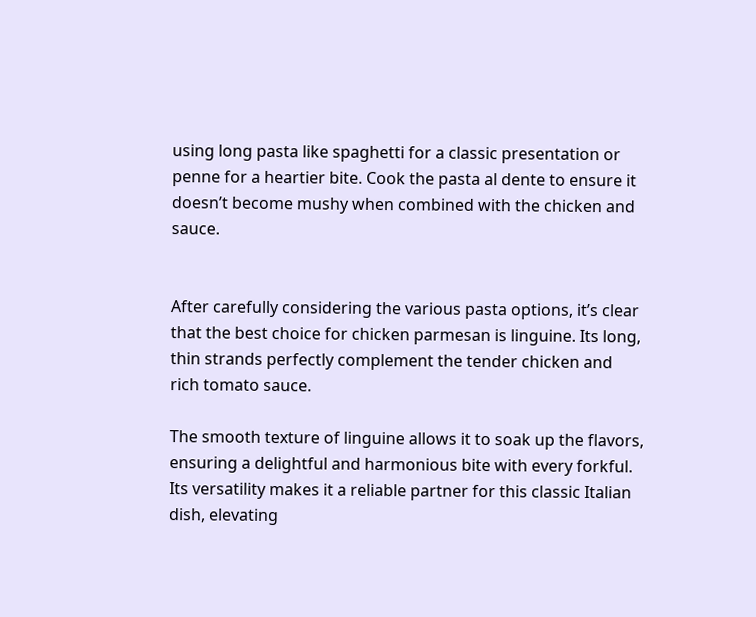using long pasta like spaghetti for a classic presentation or penne for a heartier bite. Cook the pasta al dente to ensure it doesn’t become mushy when combined with the chicken and sauce.


After carefully considering the various pasta options, it’s clear that the best choice for chicken parmesan is linguine. Its long, thin strands perfectly complement the tender chicken and rich tomato sauce.

The smooth texture of linguine allows it to soak up the flavors, ensuring a delightful and harmonious bite with every forkful. Its versatility makes it a reliable partner for this classic Italian dish, elevating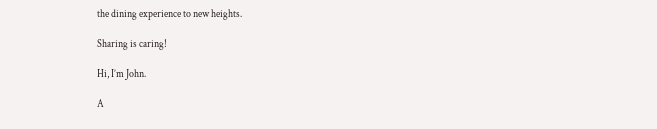the dining experience to new heights.

Sharing is caring!

Hi, I’m John.

A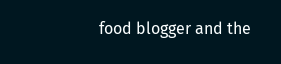food blogger and the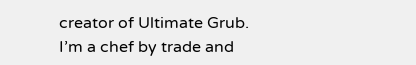creator of Ultimate Grub. I’m a chef by trade and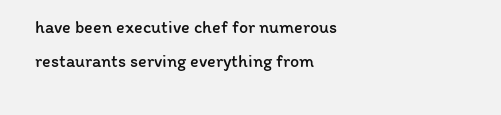have been executive chef for numerous restaurants serving everything from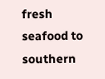fresh seafood to southern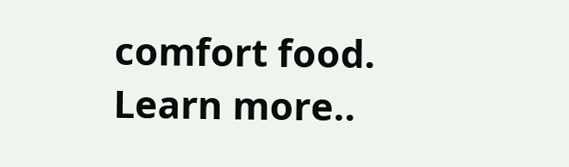comfort food. Learn more..